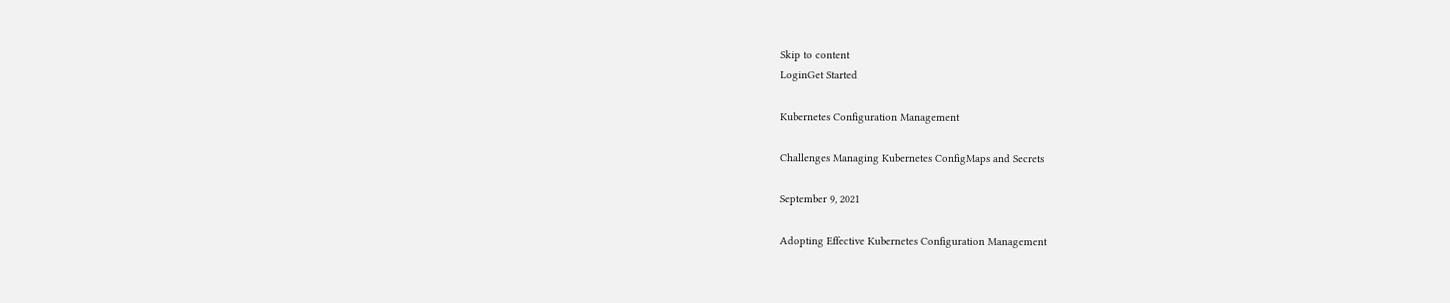Skip to content
LoginGet Started

Kubernetes Configuration Management

Challenges Managing Kubernetes ConfigMaps and Secrets

September 9, 2021

Adopting Effective Kubernetes Configuration Management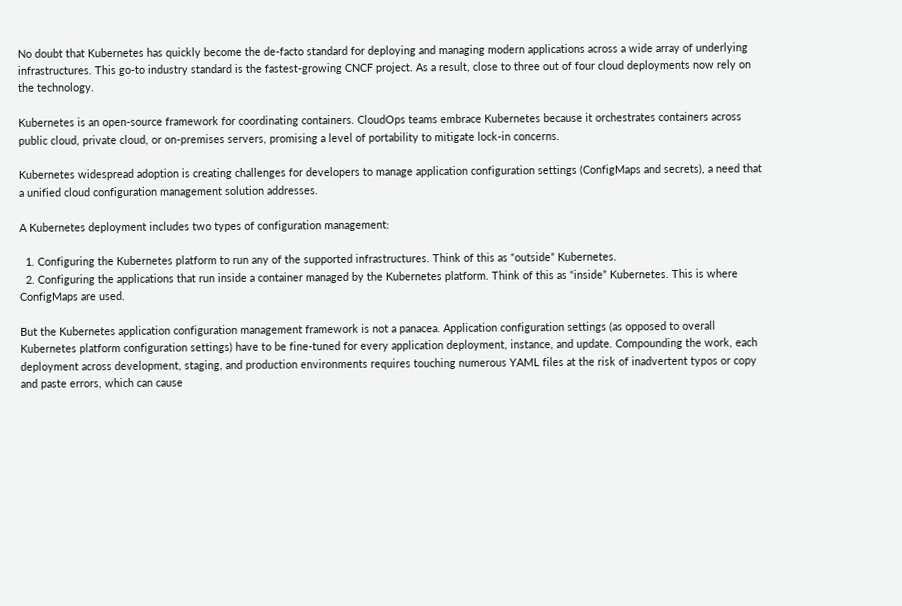No doubt that Kubernetes has quickly become the de-facto standard for deploying and managing modern applications across a wide array of underlying infrastructures. This go-to industry standard is the fastest-growing CNCF project. As a result, close to three out of four cloud deployments now rely on the technology.

Kubernetes is an open-source framework for coordinating containers. CloudOps teams embrace Kubernetes because it orchestrates containers across public cloud, private cloud, or on-premises servers, promising a level of portability to mitigate lock-in concerns.

Kubernetes widespread adoption is creating challenges for developers to manage application configuration settings (ConfigMaps and secrets), a need that a unified cloud configuration management solution addresses.

A Kubernetes deployment includes two types of configuration management:

  1. Configuring the Kubernetes platform to run any of the supported infrastructures. Think of this as “outside” Kubernetes.
  2. Configuring the applications that run inside a container managed by the Kubernetes platform. Think of this as “inside” Kubernetes. This is where ConfigMaps are used.

But the Kubernetes application configuration management framework is not a panacea. Application configuration settings (as opposed to overall Kubernetes platform configuration settings) have to be fine-tuned for every application deployment, instance, and update. Compounding the work, each deployment across development, staging, and production environments requires touching numerous YAML files at the risk of inadvertent typos or copy and paste errors, which can cause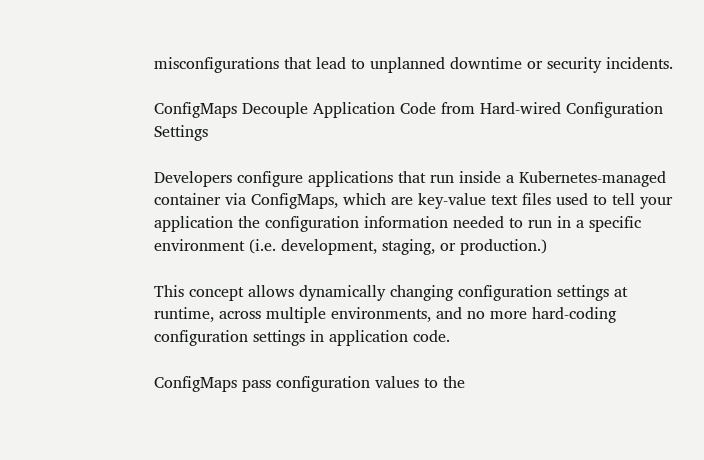misconfigurations that lead to unplanned downtime or security incidents.

ConfigMaps Decouple Application Code from Hard-wired Configuration Settings

Developers configure applications that run inside a Kubernetes-managed container via ConfigMaps, which are key-value text files used to tell your application the configuration information needed to run in a specific environment (i.e. development, staging, or production.)

This concept allows dynamically changing configuration settings at runtime, across multiple environments, and no more hard-coding configuration settings in application code.

ConfigMaps pass configuration values to the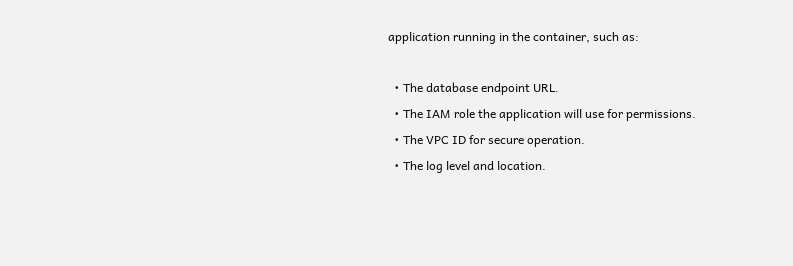application running in the container, such as:

  • The database endpoint URL.
  • The IAM role the application will use for permissions.
  • The VPC ID for secure operation.
  • The log level and location.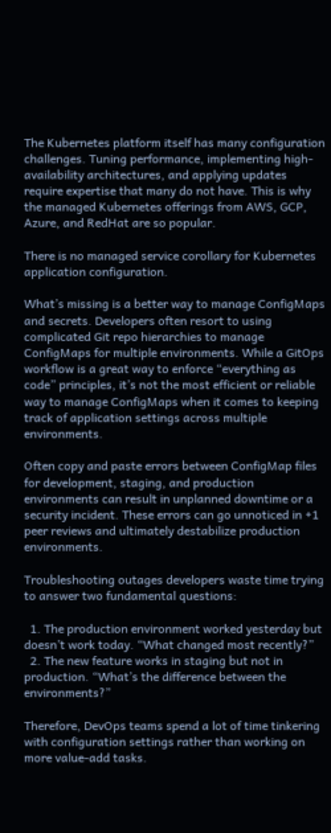The Kubernetes platform itself has many configuration challenges. Tuning performance, implementing high-availability architectures, and applying updates require expertise that many do not have. This is why the managed Kubernetes offerings from AWS, GCP, Azure, and RedHat are so popular.

There is no managed service corollary for Kubernetes application configuration.

What’s missing is a better way to manage ConfigMaps and secrets. Developers often resort to using complicated Git repo hierarchies to manage ConfigMaps for multiple environments. While a GitOps workflow is a great way to enforce “everything as code” principles, it’s not the most efficient or reliable way to manage ConfigMaps when it comes to keeping track of application settings across multiple environments.

Often copy and paste errors between ConfigMap files for development, staging, and production environments can result in unplanned downtime or a security incident. These errors can go unnoticed in +1 peer reviews and ultimately destabilize production environments.

Troubleshooting outages developers waste time trying to answer two fundamental questions:

  1. The production environment worked yesterday but doesn’t work today. “What changed most recently?”
  2. The new feature works in staging but not in production. “What’s the difference between the environments?”

Therefore, DevOps teams spend a lot of time tinkering with configuration settings rather than working on more value-add tasks.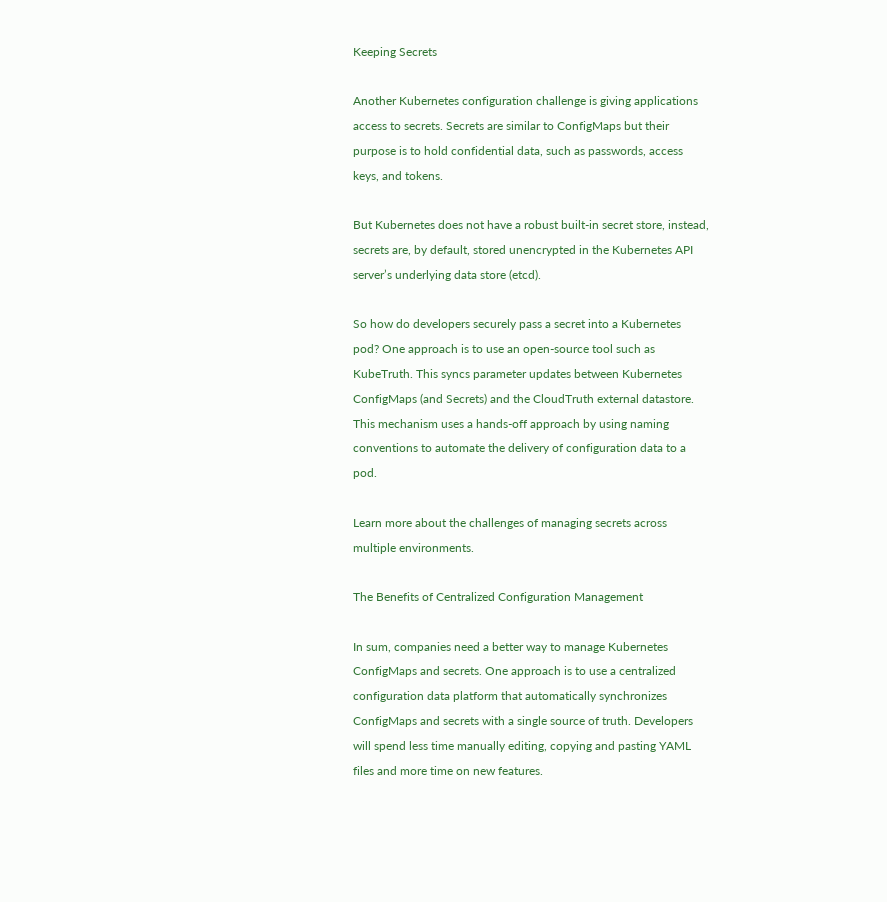Keeping Secrets

Another Kubernetes configuration challenge is giving applications access to secrets. Secrets are similar to ConfigMaps but their purpose is to hold confidential data, such as passwords, access keys, and tokens.

But Kubernetes does not have a robust built-in secret store, instead, secrets are, by default, stored unencrypted in the Kubernetes API server’s underlying data store (etcd).

So how do developers securely pass a secret into a Kubernetes pod? One approach is to use an open-source tool such as KubeTruth. This syncs parameter updates between Kubernetes ConfigMaps (and Secrets) and the CloudTruth external datastore. This mechanism uses a hands-off approach by using naming conventions to automate the delivery of configuration data to a pod.

Learn more about the challenges of managing secrets across multiple environments.

The Benefits of Centralized Configuration Management

In sum, companies need a better way to manage Kubernetes ConfigMaps and secrets. One approach is to use a centralized configuration data platform that automatically synchronizes ConfigMaps and secrets with a single source of truth. Developers will spend less time manually editing, copying and pasting YAML files and more time on new features.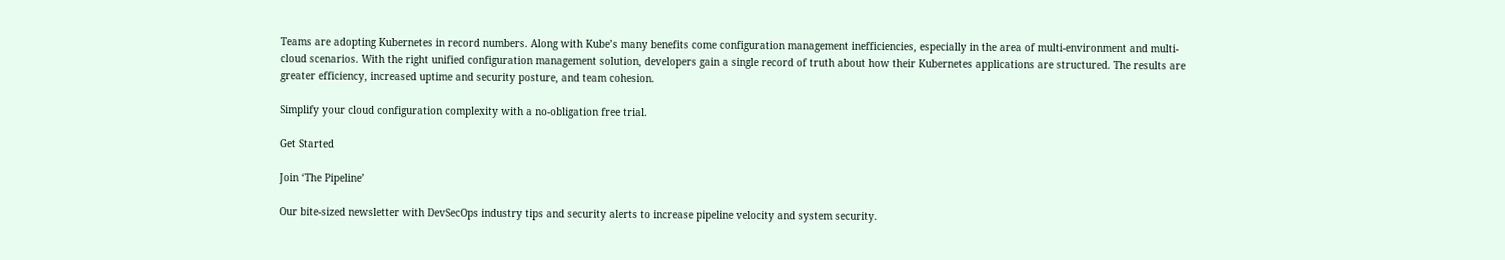Teams are adopting Kubernetes in record numbers. Along with Kube’s many benefits come configuration management inefficiencies, especially in the area of multi-environment and multi-cloud scenarios. With the right unified configuration management solution, developers gain a single record of truth about how their Kubernetes applications are structured. The results are greater efficiency, increased uptime and security posture, and team cohesion.

Simplify your cloud configuration complexity with a no-obligation free trial.

Get Started

Join ‘The Pipeline’

Our bite-sized newsletter with DevSecOps industry tips and security alerts to increase pipeline velocity and system security.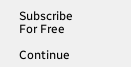Subscribe For Free

Continue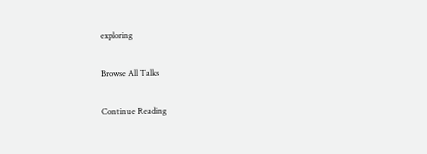exploring

Browse All Talks

Continue Reading